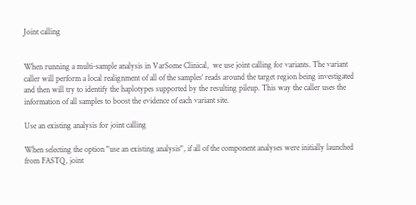Joint calling


When running a multi-sample analysis in VarSome Clinical,  we use joint calling for variants. The variant caller will perform a local realignment of all of the samples' reads around the target region being investigated and then will try to identify the haplotypes supported by the resulting pileup. This way the caller uses the information of all samples to boost the evidence of each variant site.

Use an existing analysis for joint calling

When selecting the option "use an existing analysis", if all of the component analyses were initially launched from FASTQ, joint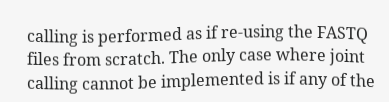calling is performed as if re-using the FASTQ files from scratch. The only case where joint calling cannot be implemented is if any of the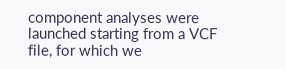component analyses were launched starting from a VCF file, for which we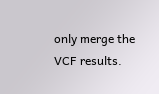only merge the VCF results.